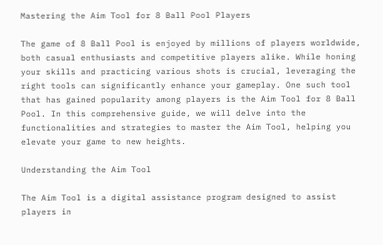Mastering the Aim Tool for 8 Ball Pool Players

The game of 8 Ball Pool is enjoyed by millions of players worldwide, both casual enthusiasts and competitive players alike. While honing your skills and practicing various shots is crucial, leveraging the right tools can significantly enhance your gameplay. One such tool that has gained popularity among players is the Aim Tool for 8 Ball Pool. In this comprehensive guide, we will delve into the functionalities and strategies to master the Aim Tool, helping you elevate your game to new heights.

Understanding the Aim Tool

The Aim Tool is a digital assistance program designed to assist players in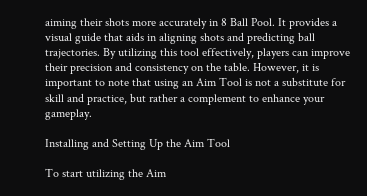aiming their shots more accurately in 8 Ball Pool. It provides a visual guide that aids in aligning shots and predicting ball trajectories. By utilizing this tool effectively, players can improve their precision and consistency on the table. However, it is important to note that using an Aim Tool is not a substitute for skill and practice, but rather a complement to enhance your gameplay.

Installing and Setting Up the Aim Tool

To start utilizing the Aim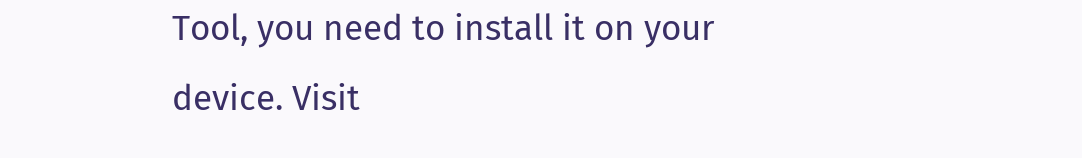Tool, you need to install it on your device. Visit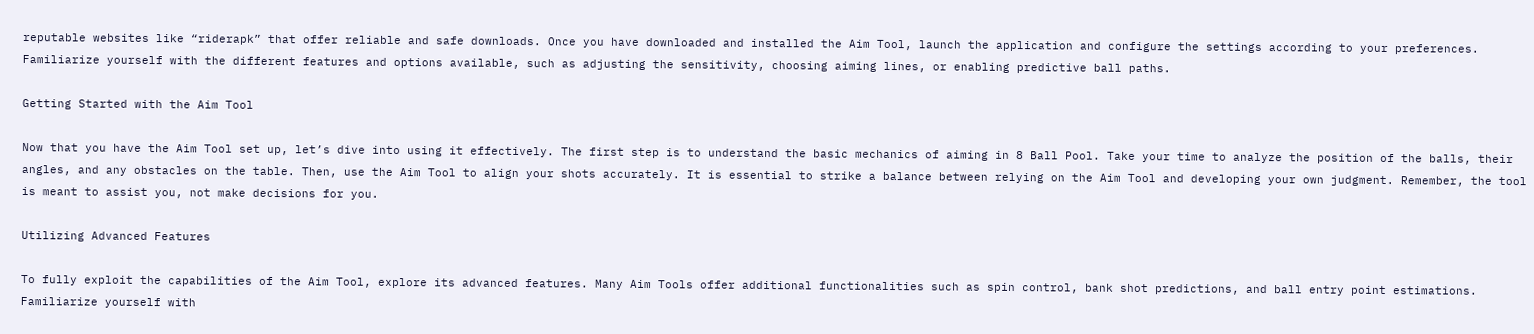reputable websites like “riderapk” that offer reliable and safe downloads. Once you have downloaded and installed the Aim Tool, launch the application and configure the settings according to your preferences. Familiarize yourself with the different features and options available, such as adjusting the sensitivity, choosing aiming lines, or enabling predictive ball paths.

Getting Started with the Aim Tool

Now that you have the Aim Tool set up, let’s dive into using it effectively. The first step is to understand the basic mechanics of aiming in 8 Ball Pool. Take your time to analyze the position of the balls, their angles, and any obstacles on the table. Then, use the Aim Tool to align your shots accurately. It is essential to strike a balance between relying on the Aim Tool and developing your own judgment. Remember, the tool is meant to assist you, not make decisions for you.

Utilizing Advanced Features

To fully exploit the capabilities of the Aim Tool, explore its advanced features. Many Aim Tools offer additional functionalities such as spin control, bank shot predictions, and ball entry point estimations. Familiarize yourself with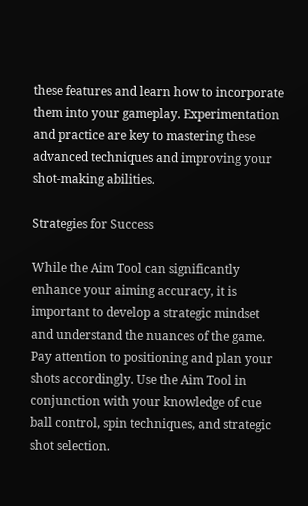these features and learn how to incorporate them into your gameplay. Experimentation and practice are key to mastering these advanced techniques and improving your shot-making abilities.

Strategies for Success

While the Aim Tool can significantly enhance your aiming accuracy, it is important to develop a strategic mindset and understand the nuances of the game. Pay attention to positioning and plan your shots accordingly. Use the Aim Tool in conjunction with your knowledge of cue ball control, spin techniques, and strategic shot selection.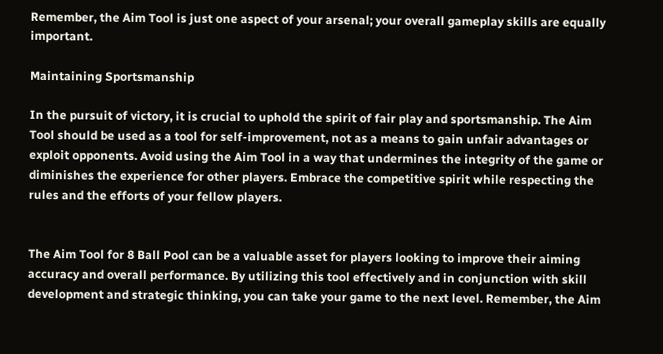Remember, the Aim Tool is just one aspect of your arsenal; your overall gameplay skills are equally important.

Maintaining Sportsmanship

In the pursuit of victory, it is crucial to uphold the spirit of fair play and sportsmanship. The Aim Tool should be used as a tool for self-improvement, not as a means to gain unfair advantages or exploit opponents. Avoid using the Aim Tool in a way that undermines the integrity of the game or diminishes the experience for other players. Embrace the competitive spirit while respecting the rules and the efforts of your fellow players.


The Aim Tool for 8 Ball Pool can be a valuable asset for players looking to improve their aiming accuracy and overall performance. By utilizing this tool effectively and in conjunction with skill development and strategic thinking, you can take your game to the next level. Remember, the Aim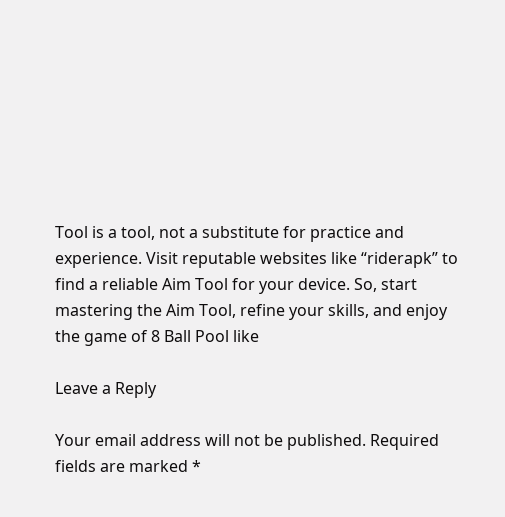Tool is a tool, not a substitute for practice and experience. Visit reputable websites like “riderapk” to find a reliable Aim Tool for your device. So, start mastering the Aim Tool, refine your skills, and enjoy the game of 8 Ball Pool like

Leave a Reply

Your email address will not be published. Required fields are marked *